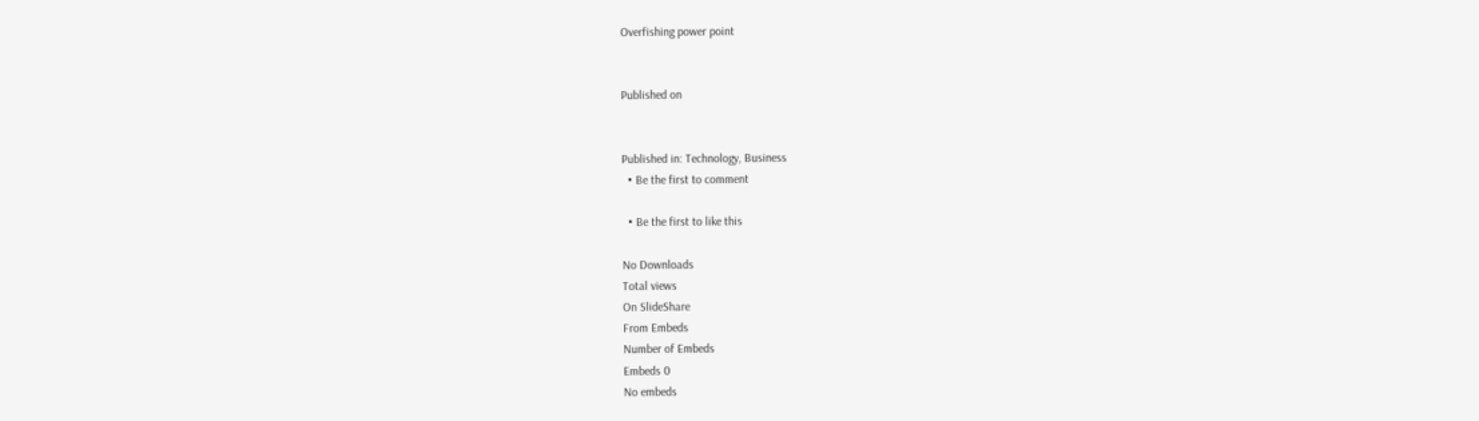Overfishing power point


Published on


Published in: Technology, Business
  • Be the first to comment

  • Be the first to like this

No Downloads
Total views
On SlideShare
From Embeds
Number of Embeds
Embeds 0
No embeds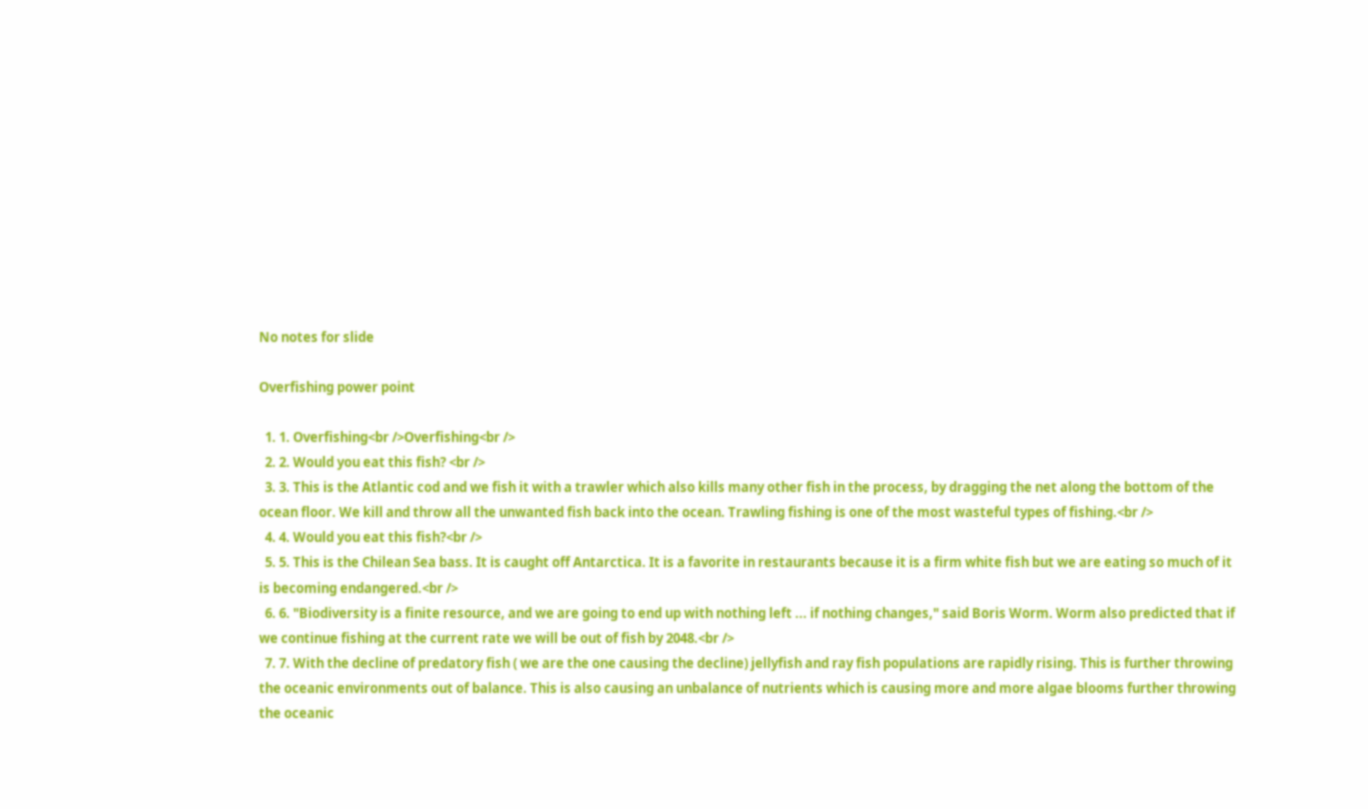No notes for slide

Overfishing power point

  1. 1. Overfishing<br />Overfishing<br />
  2. 2. Would you eat this fish? <br />
  3. 3. This is the Atlantic cod and we fish it with a trawler which also kills many other fish in the process, by dragging the net along the bottom of the ocean floor. We kill and throw all the unwanted fish back into the ocean. Trawling fishing is one of the most wasteful types of fishing.<br />
  4. 4. Would you eat this fish?<br />
  5. 5. This is the Chilean Sea bass. It is caught off Antarctica. It is a favorite in restaurants because it is a firm white fish but we are eating so much of it is becoming endangered.<br />
  6. 6. "Biodiversity is a finite resource, and we are going to end up with nothing left ... if nothing changes," said Boris Worm. Worm also predicted that if we continue fishing at the current rate we will be out of fish by 2048.<br />
  7. 7. With the decline of predatory fish ( we are the one causing the decline) jellyfish and ray fish populations are rapidly rising. This is further throwing the oceanic environments out of balance. This is also causing an unbalance of nutrients which is causing more and more algae blooms further throwing the oceanic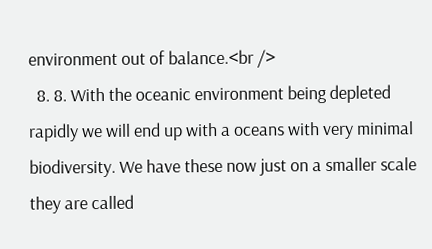environment out of balance.<br />
  8. 8. With the oceanic environment being depleted rapidly we will end up with a oceans with very minimal biodiversity. We have these now just on a smaller scale they are called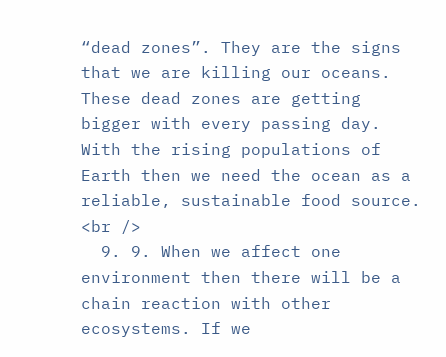“dead zones”. They are the signs that we are killing our oceans. These dead zones are getting bigger with every passing day. With the rising populations of Earth then we need the ocean as a reliable, sustainable food source. <br />
  9. 9. When we affect one environment then there will be a chain reaction with other ecosystems. If we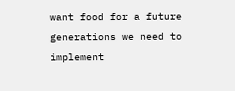want food for a future generations we need to implement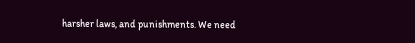harsher laws, and punishments. We need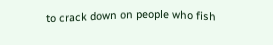to crack down on people who fish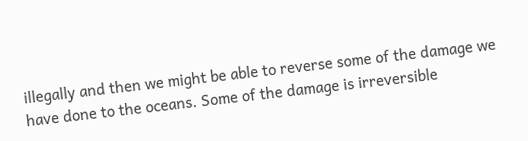illegally and then we might be able to reverse some of the damage we have done to the oceans. Some of the damage is irreversible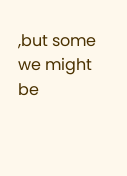,but some we might be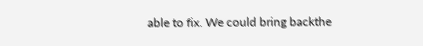able to fix. We could bring backthe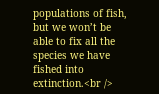populations of fish, but we won’t be able to fix all the species we have fished into extinction.<br />